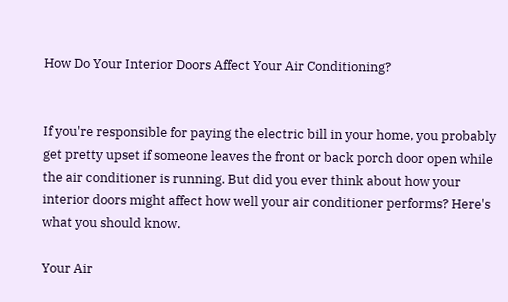How Do Your Interior Doors Affect Your Air Conditioning?


If you're responsible for paying the electric bill in your home, you probably get pretty upset if someone leaves the front or back porch door open while the air conditioner is running. But did you ever think about how your interior doors might affect how well your air conditioner performs? Here's what you should know.

Your Air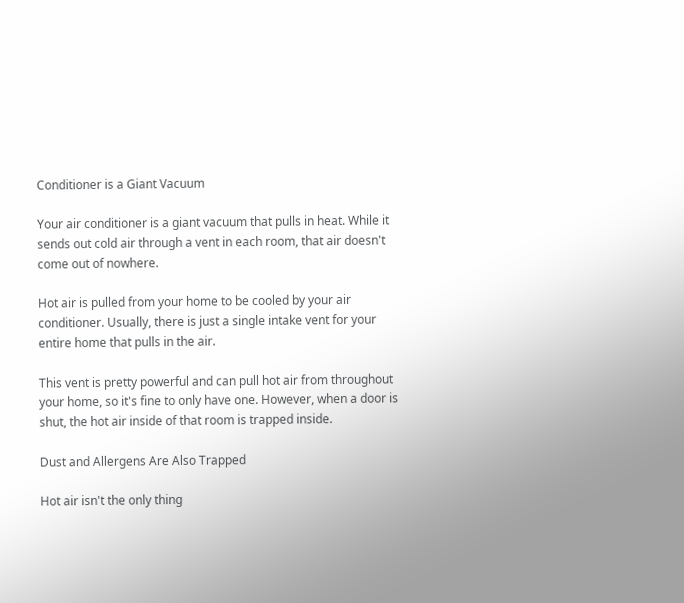Conditioner is a Giant Vacuum

Your air conditioner is a giant vacuum that pulls in heat. While it sends out cold air through a vent in each room, that air doesn't come out of nowhere.

Hot air is pulled from your home to be cooled by your air conditioner. Usually, there is just a single intake vent for your entire home that pulls in the air.

This vent is pretty powerful and can pull hot air from throughout your home, so it's fine to only have one. However, when a door is shut, the hot air inside of that room is trapped inside.

Dust and Allergens Are Also Trapped

Hot air isn't the only thing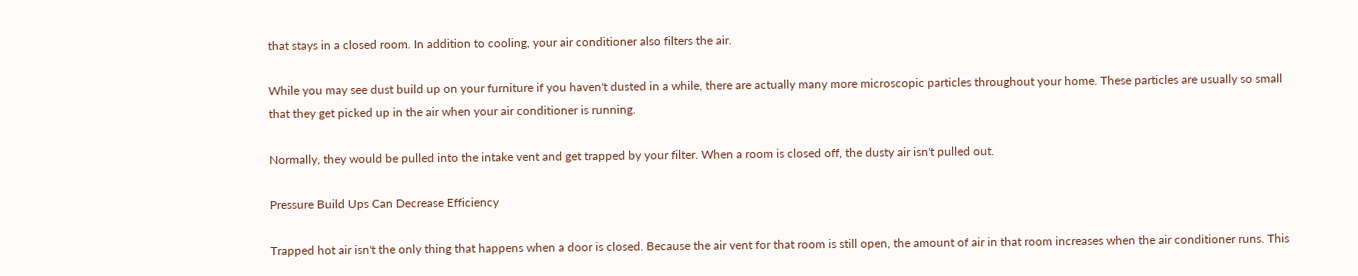that stays in a closed room. In addition to cooling, your air conditioner also filters the air.

While you may see dust build up on your furniture if you haven't dusted in a while, there are actually many more microscopic particles throughout your home. These particles are usually so small that they get picked up in the air when your air conditioner is running.

Normally, they would be pulled into the intake vent and get trapped by your filter. When a room is closed off, the dusty air isn't pulled out.

Pressure Build Ups Can Decrease Efficiency

Trapped hot air isn't the only thing that happens when a door is closed. Because the air vent for that room is still open, the amount of air in that room increases when the air conditioner runs. This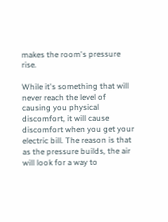makes the room's pressure rise.

While it's something that will never reach the level of causing you physical discomfort, it will cause discomfort when you get your electric bill. The reason is that as the pressure builds, the air will look for a way to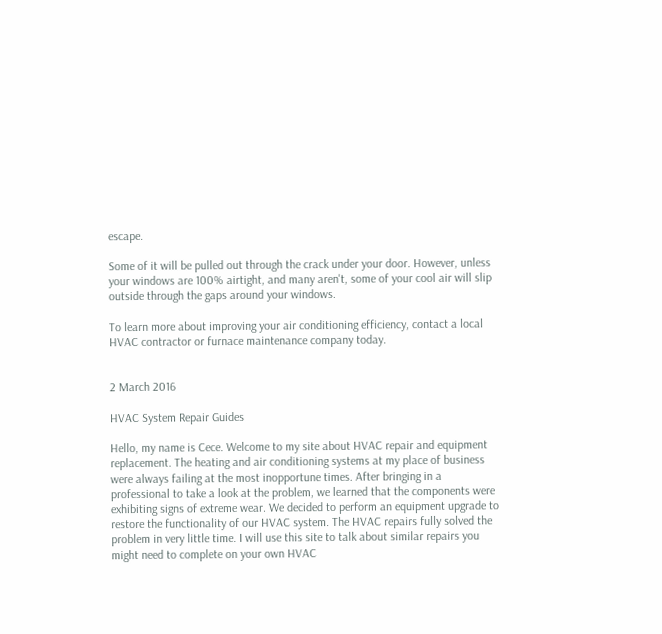escape.

Some of it will be pulled out through the crack under your door. However, unless your windows are 100% airtight, and many aren't, some of your cool air will slip outside through the gaps around your windows.

To learn more about improving your air conditioning efficiency, contact a local HVAC contractor or furnace maintenance company today.


2 March 2016

HVAC System Repair Guides

Hello, my name is Cece. Welcome to my site about HVAC repair and equipment replacement. The heating and air conditioning systems at my place of business were always failing at the most inopportune times. After bringing in a professional to take a look at the problem, we learned that the components were exhibiting signs of extreme wear. We decided to perform an equipment upgrade to restore the functionality of our HVAC system. The HVAC repairs fully solved the problem in very little time. I will use this site to talk about similar repairs you might need to complete on your own HVAC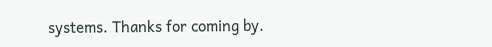systems. Thanks for coming by.